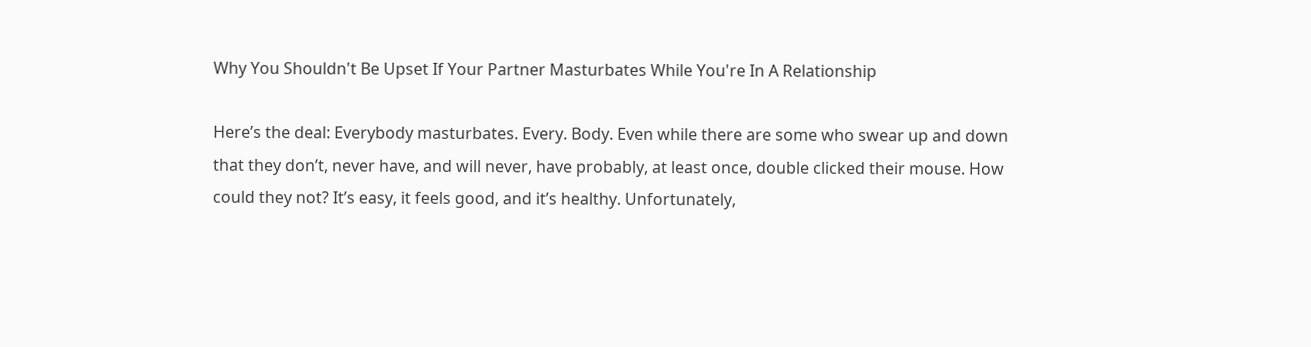Why You Shouldn't Be Upset If Your Partner Masturbates While You're In A Relationship

Here’s the deal: Everybody masturbates. Every. Body. Even while there are some who swear up and down that they don’t, never have, and will never, have probably, at least once, double clicked their mouse. How could they not? It’s easy, it feels good, and it’s healthy. Unfortunately,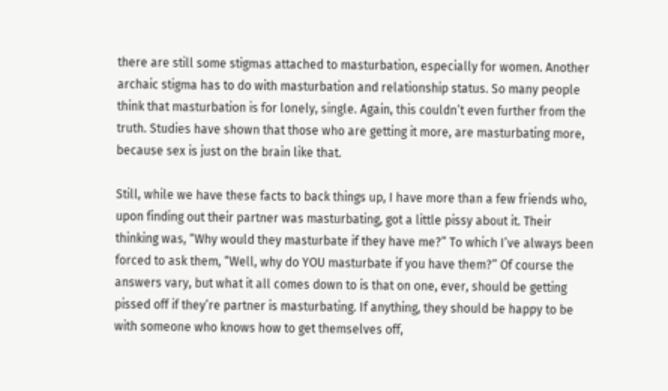there are still some stigmas attached to masturbation, especially for women. Another archaic stigma has to do with masturbation and relationship status. So many people think that masturbation is for lonely, single. Again, this couldn’t even further from the truth. Studies have shown that those who are getting it more, are masturbating more, because sex is just on the brain like that.

Still, while we have these facts to back things up, I have more than a few friends who, upon finding out their partner was masturbating, got a little pissy about it. Their thinking was, “Why would they masturbate if they have me?” To which I’ve always been forced to ask them, “Well, why do YOU masturbate if you have them?” Of course the answers vary, but what it all comes down to is that on one, ever, should be getting pissed off if they’re partner is masturbating. If anything, they should be happy to be with someone who knows how to get themselves off,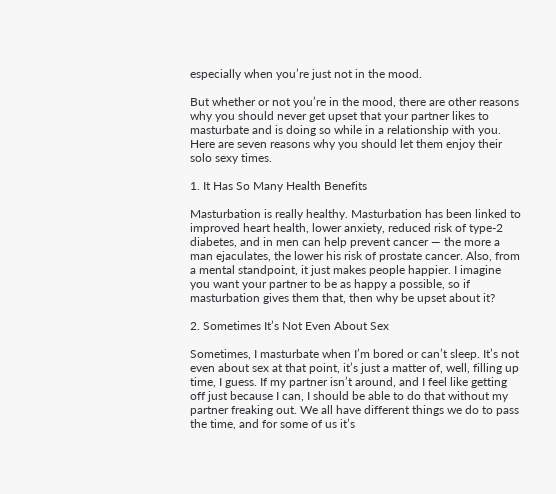especially when you’re just not in the mood.

But whether or not you’re in the mood, there are other reasons why you should never get upset that your partner likes to masturbate and is doing so while in a relationship with you. Here are seven reasons why you should let them enjoy their solo sexy times.

1. It Has So Many Health Benefits

Masturbation is really healthy. Masturbation has been linked to improved heart health, lower anxiety, reduced risk of type-2 diabetes, and in men can help prevent cancer ― the more a man ejaculates, the lower his risk of prostate cancer. Also, from a mental standpoint, it just makes people happier. I imagine you want your partner to be as happy a possible, so if masturbation gives them that, then why be upset about it?

2. Sometimes It’s Not Even About Sex

Sometimes, I masturbate when I’m bored or can’t sleep. It’s not even about sex at that point, it’s just a matter of, well, filling up time, I guess. If my partner isn’t around, and I feel like getting off just because I can, I should be able to do that without my partner freaking out. We all have different things we do to pass the time, and for some of us it’s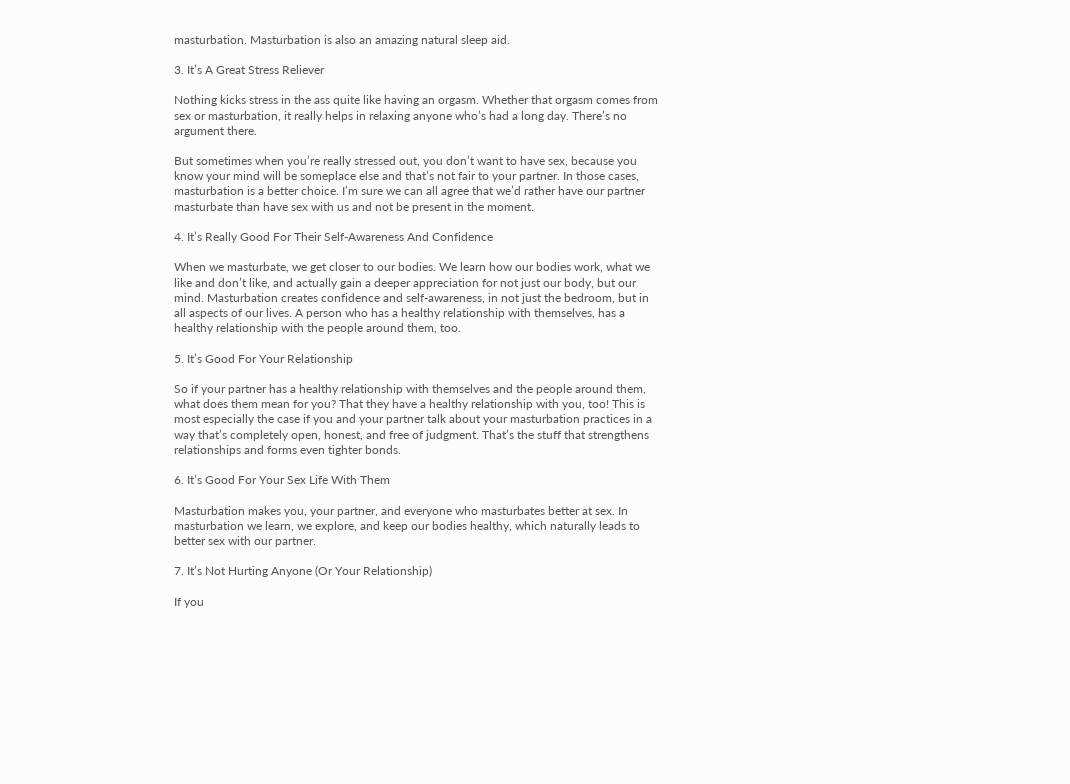masturbation. Masturbation is also an amazing natural sleep aid.

3. It’s A Great Stress Reliever

Nothing kicks stress in the ass quite like having an orgasm. Whether that orgasm comes from sex or masturbation, it really helps in relaxing anyone who’s had a long day. There’s no argument there.

But sometimes when you’re really stressed out, you don’t want to have sex, because you know your mind will be someplace else and that’s not fair to your partner. In those cases, masturbation is a better choice. I’m sure we can all agree that we’d rather have our partner masturbate than have sex with us and not be present in the moment.

4. It’s Really Good For Their Self-Awareness And Confidence

When we masturbate, we get closer to our bodies. We learn how our bodies work, what we like and don’t like, and actually gain a deeper appreciation for not just our body, but our mind. Masturbation creates confidence and self-awareness, in not just the bedroom, but in all aspects of our lives. A person who has a healthy relationship with themselves, has a healthy relationship with the people around them, too.

5. It’s Good For Your Relationship

So if your partner has a healthy relationship with themselves and the people around them, what does them mean for you? That they have a healthy relationship with you, too! This is most especially the case if you and your partner talk about your masturbation practices in a way that’s completely open, honest, and free of judgment. That’s the stuff that strengthens relationships and forms even tighter bonds.

6. It’s Good For Your Sex Life With Them

Masturbation makes you, your partner, and everyone who masturbates better at sex. In masturbation we learn, we explore, and keep our bodies healthy, which naturally leads to better sex with our partner.

7. It’s Not Hurting Anyone (Or Your Relationship)

If you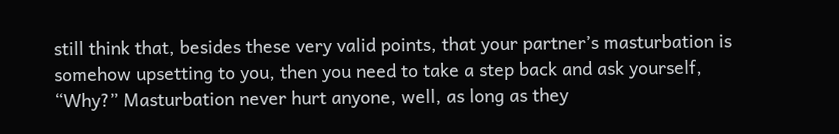still think that, besides these very valid points, that your partner’s masturbation is somehow upsetting to you, then you need to take a step back and ask yourself, “Why?” Masturbation never hurt anyone, well, as long as they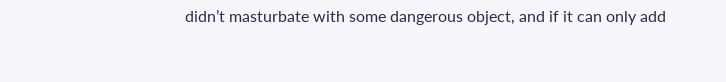didn’t masturbate with some dangerous object, and if it can only add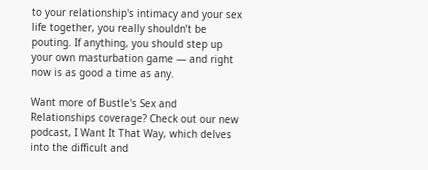to your relationship's intimacy and your sex life together, you really shouldn’t be pouting. If anything, you should step up your own masturbation game ― and right now is as good a time as any.

Want more of Bustle's Sex and Relationships coverage? Check out our new podcast, I Want It That Way, which delves into the difficult and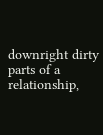downright dirty parts of a relationship,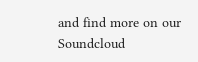and find more on our Soundcloud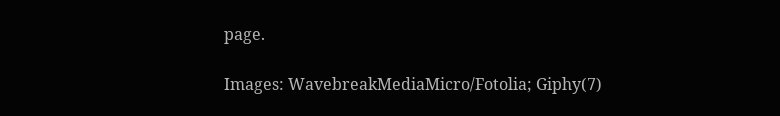page.

Images: WavebreakMediaMicro/Fotolia; Giphy(7)